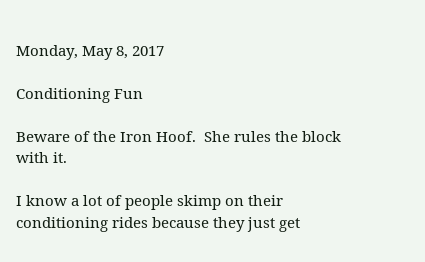Monday, May 8, 2017

Conditioning Fun

Beware of the Iron Hoof.  She rules the block with it.

I know a lot of people skimp on their conditioning rides because they just get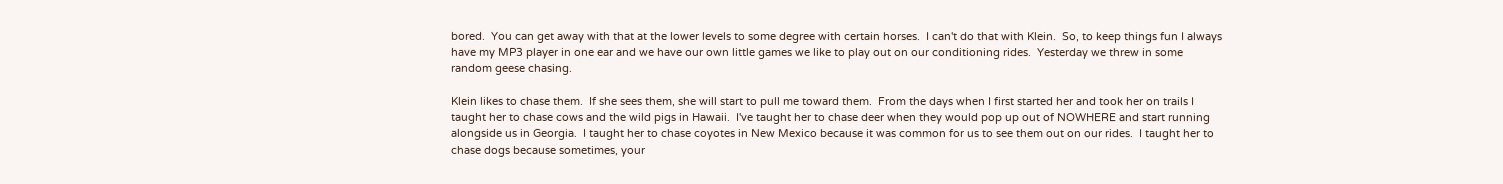bored.  You can get away with that at the lower levels to some degree with certain horses.  I can't do that with Klein.  So, to keep things fun I always have my MP3 player in one ear and we have our own little games we like to play out on our conditioning rides.  Yesterday we threw in some random geese chasing.

Klein likes to chase them.  If she sees them, she will start to pull me toward them.  From the days when I first started her and took her on trails I taught her to chase cows and the wild pigs in Hawaii.  I've taught her to chase deer when they would pop up out of NOWHERE and start running alongside us in Georgia.  I taught her to chase coyotes in New Mexico because it was common for us to see them out on our rides.  I taught her to chase dogs because sometimes, your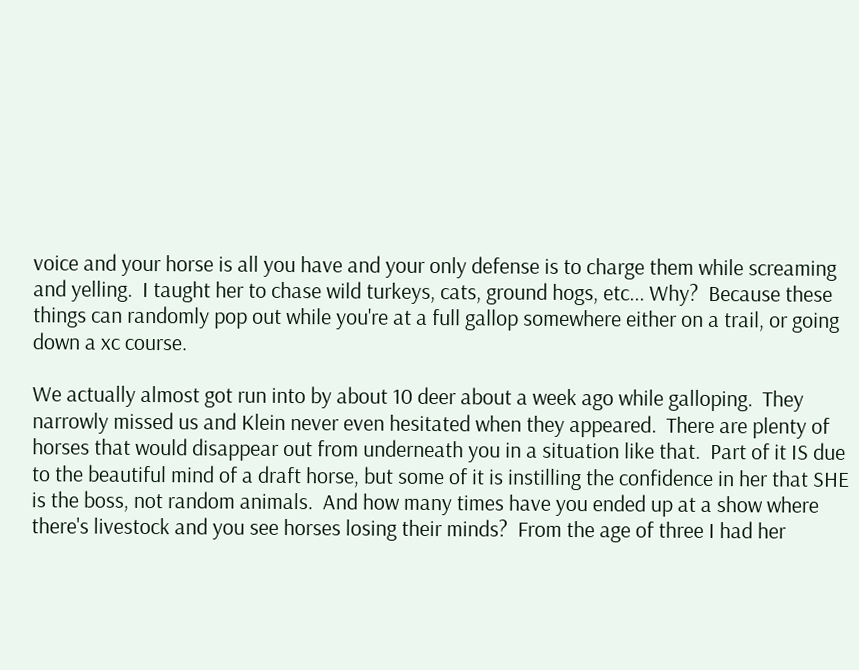voice and your horse is all you have and your only defense is to charge them while screaming and yelling.  I taught her to chase wild turkeys, cats, ground hogs, etc... Why?  Because these things can randomly pop out while you're at a full gallop somewhere either on a trail, or going down a xc course.

We actually almost got run into by about 10 deer about a week ago while galloping.  They narrowly missed us and Klein never even hesitated when they appeared.  There are plenty of horses that would disappear out from underneath you in a situation like that.  Part of it IS due to the beautiful mind of a draft horse, but some of it is instilling the confidence in her that SHE is the boss, not random animals.  And how many times have you ended up at a show where there's livestock and you see horses losing their minds?  From the age of three I had her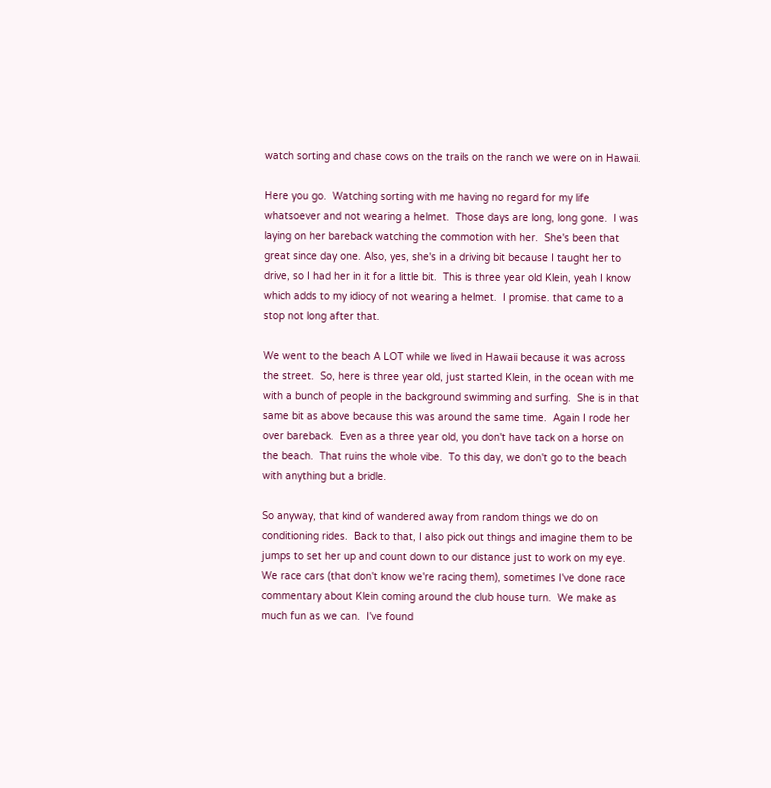watch sorting and chase cows on the trails on the ranch we were on in Hawaii.

Here you go.  Watching sorting with me having no regard for my life whatsoever and not wearing a helmet.  Those days are long, long gone.  I was laying on her bareback watching the commotion with her.  She's been that great since day one. Also, yes, she's in a driving bit because I taught her to drive, so I had her in it for a little bit.  This is three year old Klein, yeah I know which adds to my idiocy of not wearing a helmet.  I promise. that came to a stop not long after that.

We went to the beach A LOT while we lived in Hawaii because it was across the street.  So, here is three year old, just started Klein, in the ocean with me with a bunch of people in the background swimming and surfing.  She is in that same bit as above because this was around the same time.  Again I rode her over bareback.  Even as a three year old, you don't have tack on a horse on the beach.  That ruins the whole vibe.  To this day, we don't go to the beach with anything but a bridle.

So anyway, that kind of wandered away from random things we do on conditioning rides.  Back to that, I also pick out things and imagine them to be jumps to set her up and count down to our distance just to work on my eye.  We race cars (that don't know we're racing them), sometimes I've done race commentary about Klein coming around the club house turn.  We make as much fun as we can.  I've found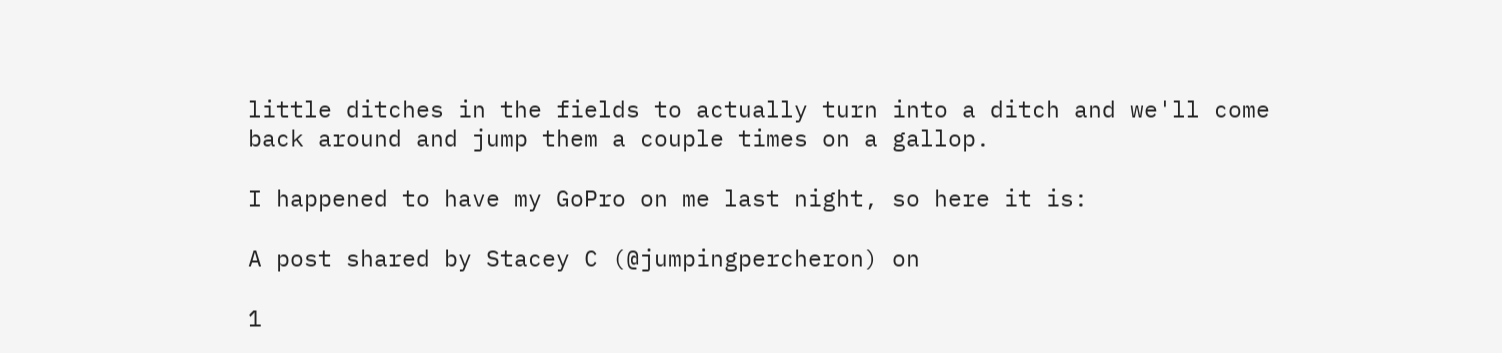little ditches in the fields to actually turn into a ditch and we'll come back around and jump them a couple times on a gallop.

I happened to have my GoPro on me last night, so here it is:

A post shared by Stacey C (@jumpingpercheron) on

1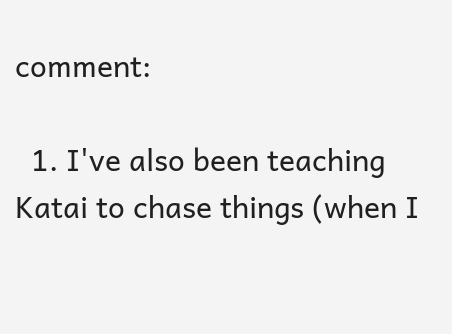comment:

  1. I've also been teaching Katai to chase things (when I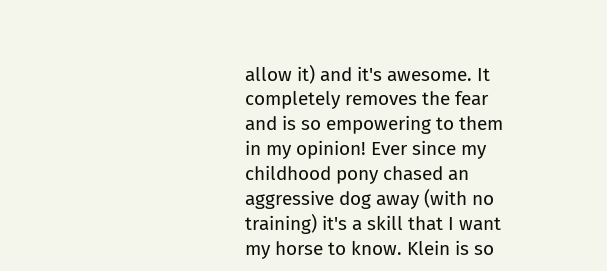allow it) and it's awesome. It completely removes the fear and is so empowering to them in my opinion! Ever since my childhood pony chased an aggressive dog away (with no training) it's a skill that I want my horse to know. Klein is so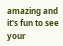amazing and it's fun to see your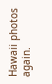Hawaii photos again.